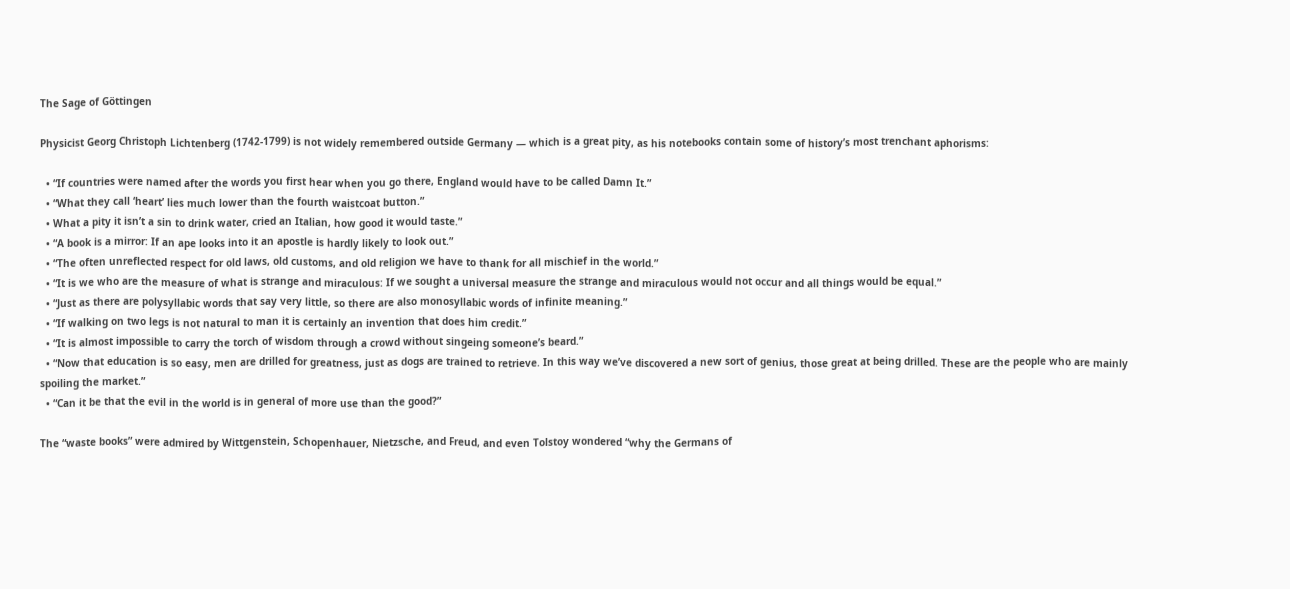The Sage of Göttingen

Physicist Georg Christoph Lichtenberg (1742-1799) is not widely remembered outside Germany — which is a great pity, as his notebooks contain some of history’s most trenchant aphorisms:

  • “If countries were named after the words you first hear when you go there, England would have to be called Damn It.”
  • “What they call ‘heart’ lies much lower than the fourth waistcoat button.”
  • What a pity it isn’t a sin to drink water, cried an Italian, how good it would taste.”
  • “A book is a mirror: If an ape looks into it an apostle is hardly likely to look out.”
  • “The often unreflected respect for old laws, old customs, and old religion we have to thank for all mischief in the world.”
  • “It is we who are the measure of what is strange and miraculous: If we sought a universal measure the strange and miraculous would not occur and all things would be equal.”
  • “Just as there are polysyllabic words that say very little, so there are also monosyllabic words of infinite meaning.”
  • “If walking on two legs is not natural to man it is certainly an invention that does him credit.”
  • “It is almost impossible to carry the torch of wisdom through a crowd without singeing someone’s beard.”
  • “Now that education is so easy, men are drilled for greatness, just as dogs are trained to retrieve. In this way we’ve discovered a new sort of genius, those great at being drilled. These are the people who are mainly spoiling the market.”
  • “Can it be that the evil in the world is in general of more use than the good?”

The “waste books” were admired by Wittgenstein, Schopenhauer, Nietzsche, and Freud, and even Tolstoy wondered “why the Germans of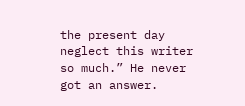the present day neglect this writer so much.” He never got an answer.